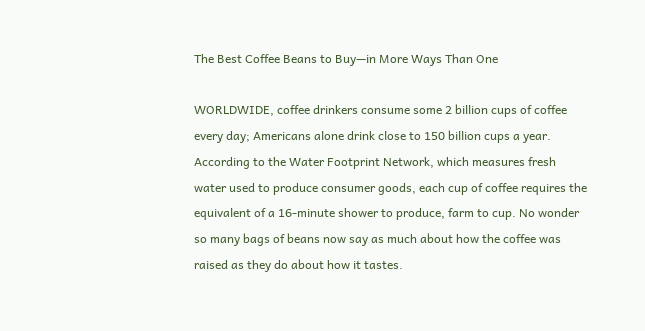The Best Coffee Beans to Buy—in More Ways Than One

WORLDWIDE, coffee drinkers consume some 2 billion cups of coffee every day; Americans alone drink close to 150 billion cups a year. According to the Water Footprint Network, which measures fresh water used to produce consumer goods, each cup of coffee requires the equivalent of a 16-minute shower to produce, farm to cup. No wonder so many bags of beans now say as much about how the coffee was raised as they do about how it tastes.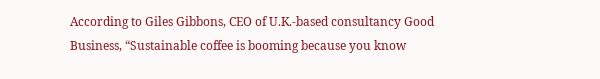According to Giles Gibbons, CEO of U.K.-based consultancy Good Business, “Sustainable coffee is booming because you know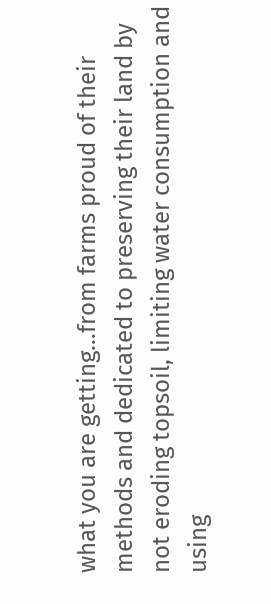what you are getting…from farms proud of their methods and dedicated to preserving their land by not eroding topsoil, limiting water consumption and using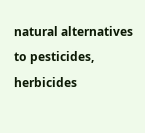natural alternatives to pesticides, herbicides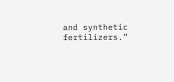and synthetic fertilizers.”